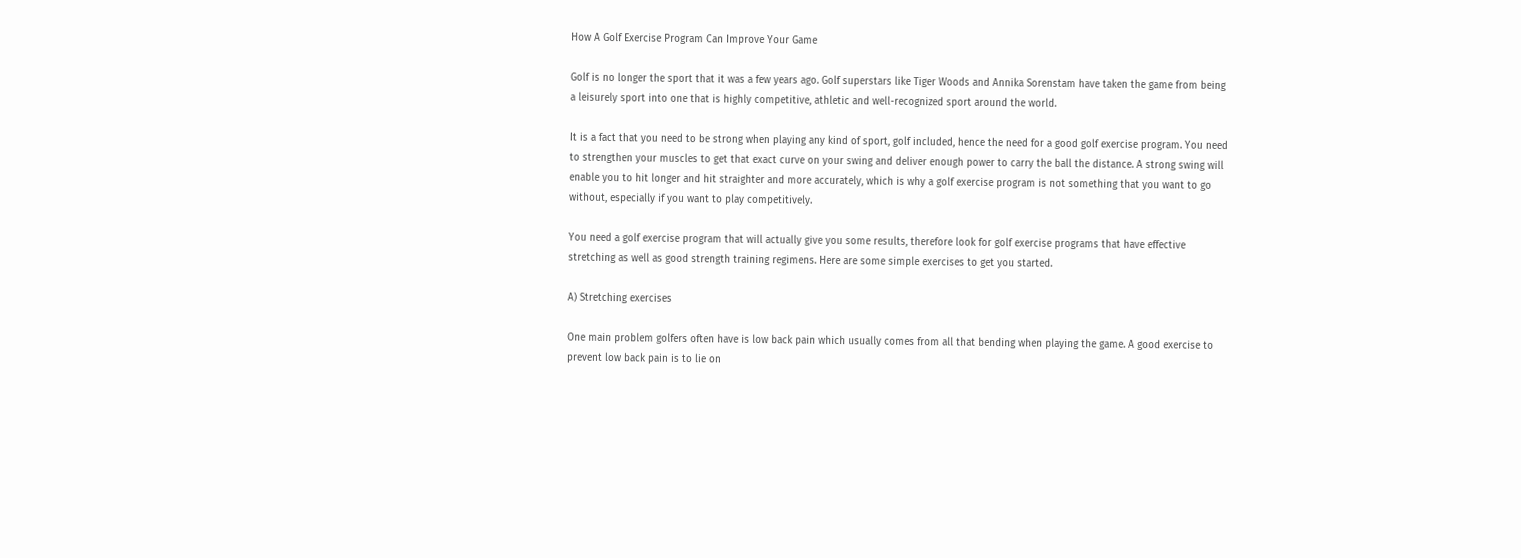How A Golf Exercise Program Can Improve Your Game

Golf is no longer the sport that it was a few years ago. Golf superstars like Tiger Woods and Annika Sorenstam have taken the game from being a leisurely sport into one that is highly competitive, athletic and well-recognized sport around the world.

It is a fact that you need to be strong when playing any kind of sport, golf included, hence the need for a good golf exercise program. You need to strengthen your muscles to get that exact curve on your swing and deliver enough power to carry the ball the distance. A strong swing will enable you to hit longer and hit straighter and more accurately, which is why a golf exercise program is not something that you want to go without, especially if you want to play competitively.

You need a golf exercise program that will actually give you some results, therefore look for golf exercise programs that have effective stretching as well as good strength training regimens. Here are some simple exercises to get you started.

A) Stretching exercises

One main problem golfers often have is low back pain which usually comes from all that bending when playing the game. A good exercise to prevent low back pain is to lie on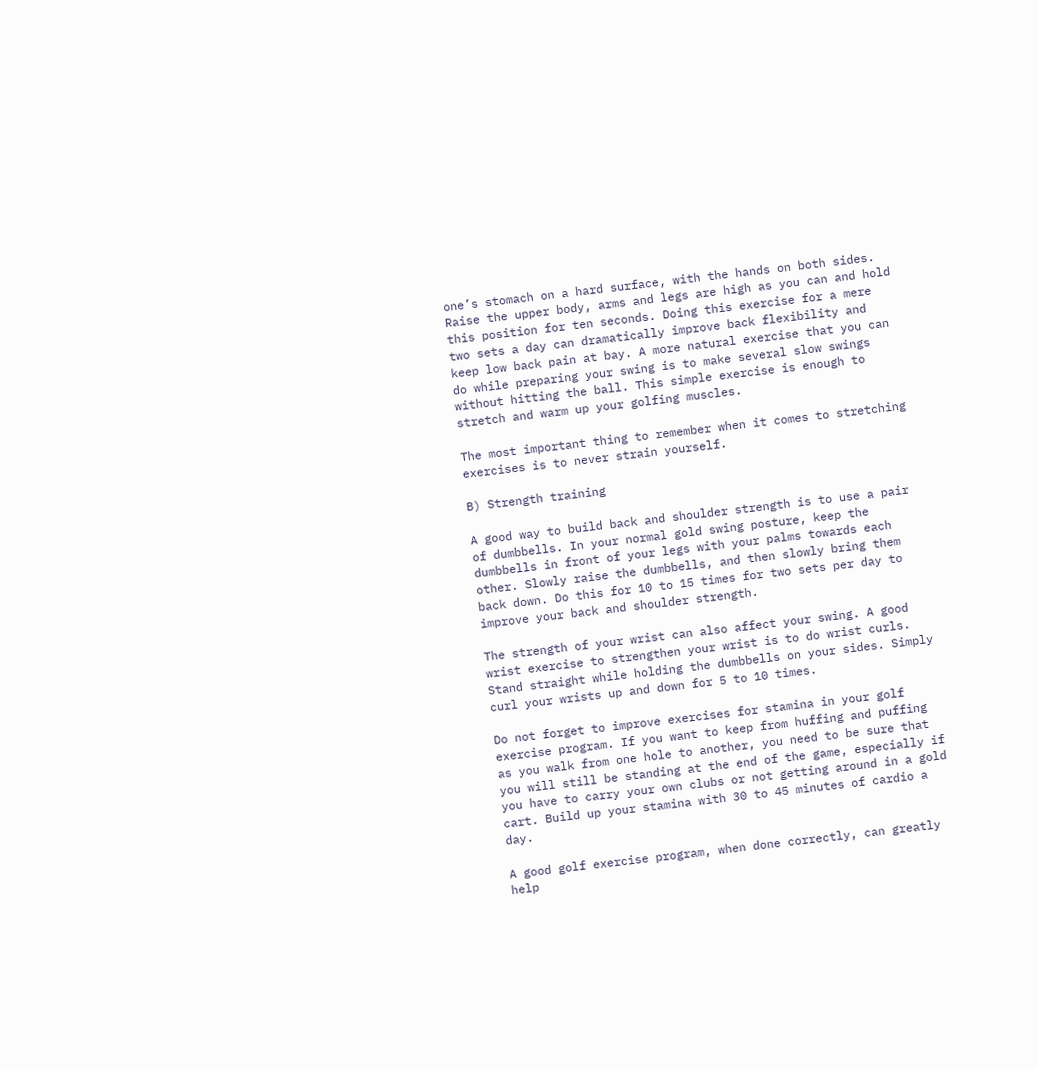one’s stomach on a hard surface, with the hands on both sides. Raise the upper body, arms and legs are high as you can and hold this position for ten seconds. Doing this exercise for a mere two sets a day can dramatically improve back flexibility and keep low back pain at bay. A more natural exercise that you can do while preparing your swing is to make several slow swings without hitting the ball. This simple exercise is enough to stretch and warm up your golfing muscles.

The most important thing to remember when it comes to stretching exercises is to never strain yourself.

B) Strength training

A good way to build back and shoulder strength is to use a pair of dumbbells. In your normal gold swing posture, keep the dumbbells in front of your legs with your palms towards each other. Slowly raise the dumbbells, and then slowly bring them back down. Do this for 10 to 15 times for two sets per day to improve your back and shoulder strength.

The strength of your wrist can also affect your swing. A good wrist exercise to strengthen your wrist is to do wrist curls. Stand straight while holding the dumbbells on your sides. Simply curl your wrists up and down for 5 to 10 times.

Do not forget to improve exercises for stamina in your golf exercise program. If you want to keep from huffing and puffing as you walk from one hole to another, you need to be sure that you will still be standing at the end of the game, especially if you have to carry your own clubs or not getting around in a gold cart. Build up your stamina with 30 to 45 minutes of cardio a day.

A good golf exercise program, when done correctly, can greatly help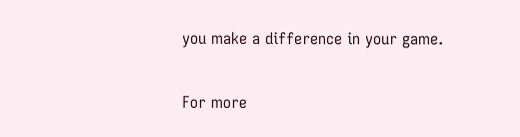you make a difference in your game.

For more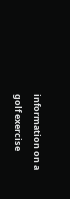information on a golf exercise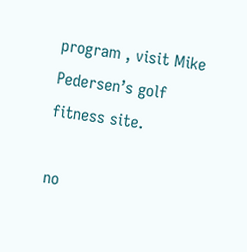program , visit Mike Pedersen’s golf fitness site.

no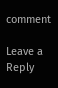comment

Leave a Reply